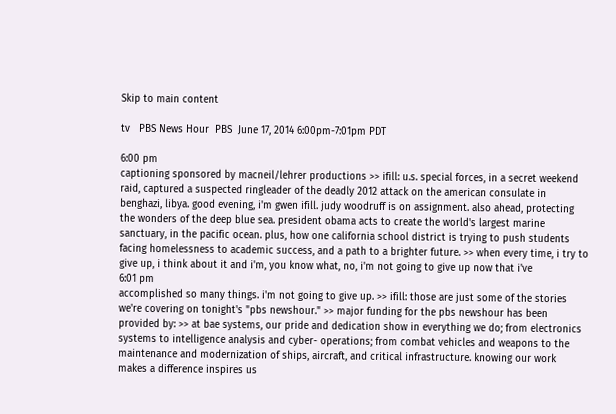Skip to main content

tv   PBS News Hour  PBS  June 17, 2014 6:00pm-7:01pm PDT

6:00 pm
captioning sponsored by macneil/lehrer productions >> ifill: u.s. special forces, in a secret weekend raid, captured a suspected ringleader of the deadly 2012 attack on the american consulate in benghazi, libya. good evening, i'm gwen ifill. judy woodruff is on assignment. also ahead, protecting the wonders of the deep blue sea. president obama acts to create the world's largest marine sanctuary, in the pacific ocean. plus, how one california school district is trying to push students facing homelessness to academic success, and a path to a brighter future. >> when every time, i try to give up, i think about it and i'm, you know what, no, i'm not going to give up now that i've
6:01 pm
accomplished so many things. i'm not going to give up. >> ifill: those are just some of the stories we're covering on tonight's "pbs newshour." >> major funding for the pbs newshour has been provided by: >> at bae systems, our pride and dedication show in everything we do; from electronics systems to intelligence analysis and cyber- operations; from combat vehicles and weapons to the maintenance and modernization of ships, aircraft, and critical infrastructure. knowing our work makes a difference inspires us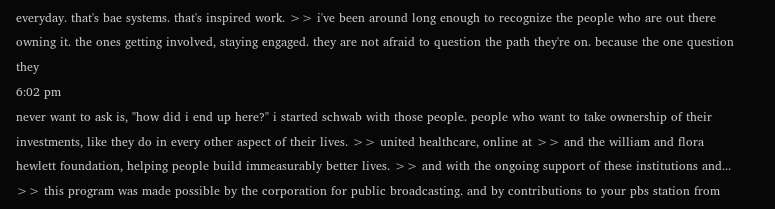everyday. that's bae systems. that's inspired work. >> i've been around long enough to recognize the people who are out there owning it. the ones getting involved, staying engaged. they are not afraid to question the path they're on. because the one question they
6:02 pm
never want to ask is, "how did i end up here?" i started schwab with those people. people who want to take ownership of their investments, like they do in every other aspect of their lives. >> united healthcare, online at >> and the william and flora hewlett foundation, helping people build immeasurably better lives. >> and with the ongoing support of these institutions and... >> this program was made possible by the corporation for public broadcasting. and by contributions to your pbs station from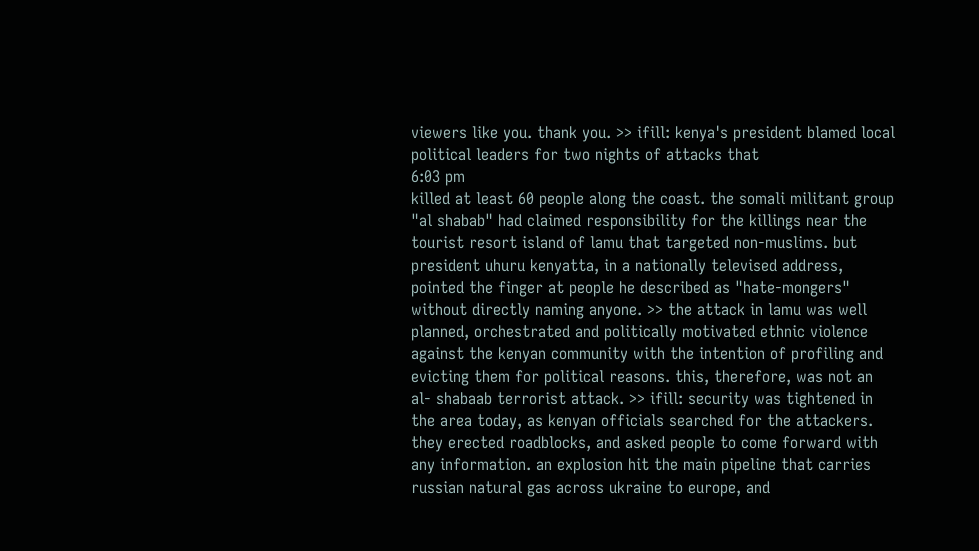viewers like you. thank you. >> ifill: kenya's president blamed local political leaders for two nights of attacks that
6:03 pm
killed at least 60 people along the coast. the somali militant group "al shabab" had claimed responsibility for the killings near the tourist resort island of lamu that targeted non-muslims. but president uhuru kenyatta, in a nationally televised address, pointed the finger at people he described as "hate-mongers" without directly naming anyone. >> the attack in lamu was well planned, orchestrated and politically motivated ethnic violence against the kenyan community with the intention of profiling and evicting them for political reasons. this, therefore, was not an al- shabaab terrorist attack. >> ifill: security was tightened in the area today, as kenyan officials searched for the attackers. they erected roadblocks, and asked people to come forward with any information. an explosion hit the main pipeline that carries russian natural gas across ukraine to europe, and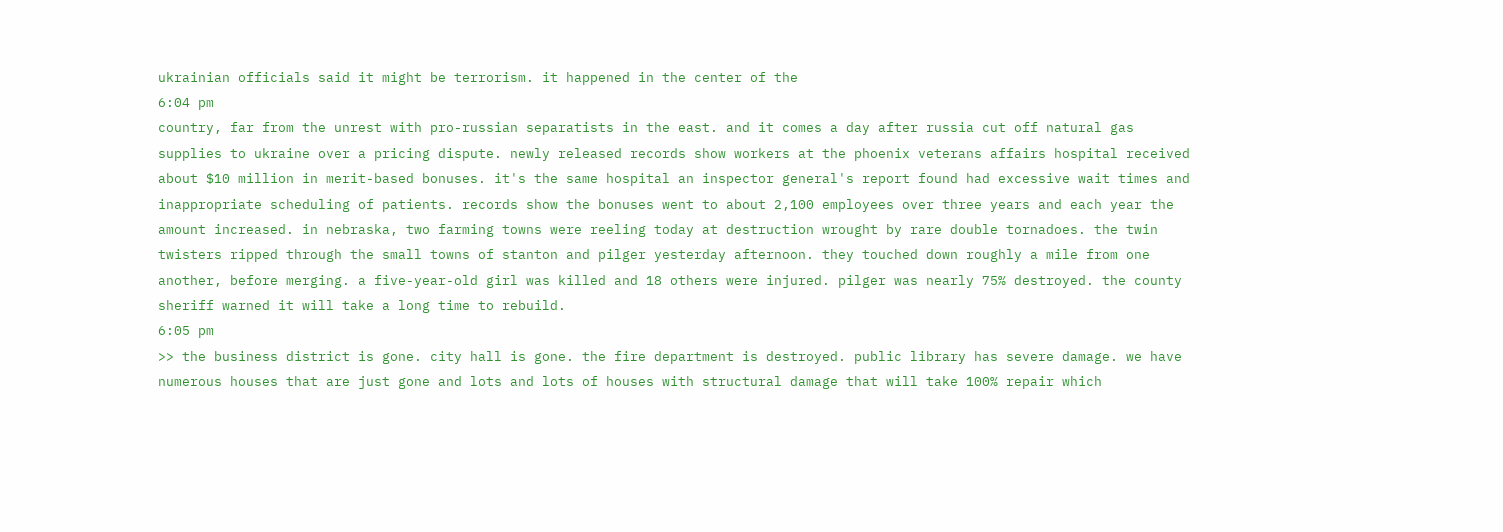ukrainian officials said it might be terrorism. it happened in the center of the
6:04 pm
country, far from the unrest with pro-russian separatists in the east. and it comes a day after russia cut off natural gas supplies to ukraine over a pricing dispute. newly released records show workers at the phoenix veterans affairs hospital received about $10 million in merit-based bonuses. it's the same hospital an inspector general's report found had excessive wait times and inappropriate scheduling of patients. records show the bonuses went to about 2,100 employees over three years and each year the amount increased. in nebraska, two farming towns were reeling today at destruction wrought by rare double tornadoes. the twin twisters ripped through the small towns of stanton and pilger yesterday afternoon. they touched down roughly a mile from one another, before merging. a five-year-old girl was killed and 18 others were injured. pilger was nearly 75% destroyed. the county sheriff warned it will take a long time to rebuild.
6:05 pm
>> the business district is gone. city hall is gone. the fire department is destroyed. public library has severe damage. we have numerous houses that are just gone and lots and lots of houses with structural damage that will take 100% repair which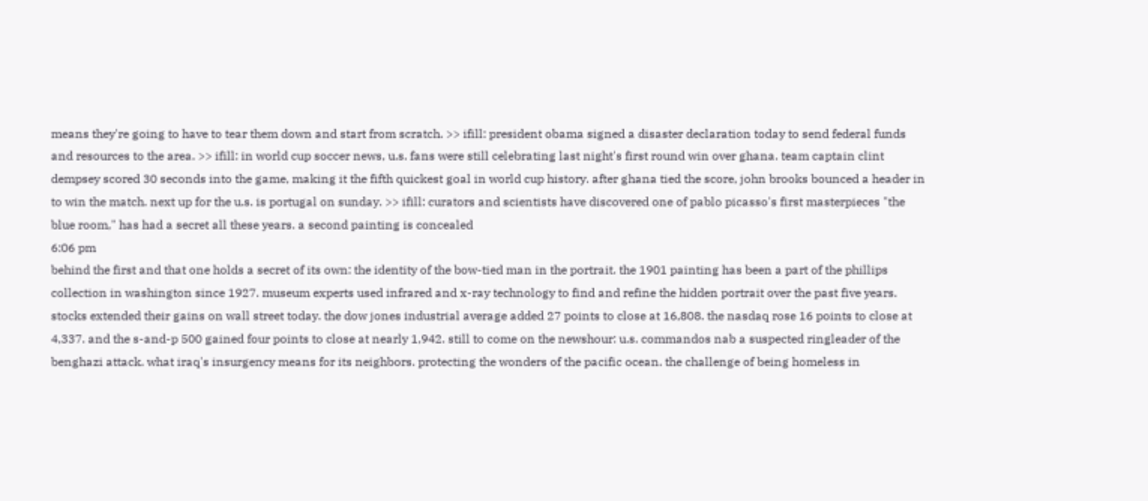means they're going to have to tear them down and start from scratch. >> ifill: president obama signed a disaster declaration today to send federal funds and resources to the area. >> ifill: in world cup soccer news, u.s. fans were still celebrating last night's first round win over ghana. team captain clint dempsey scored 30 seconds into the game, making it the fifth quickest goal in world cup history. after ghana tied the score, john brooks bounced a header in to win the match. next up for the u.s. is portugal on sunday. >> ifill: curators and scientists have discovered one of pablo picasso's first masterpieces "the blue room," has had a secret all these years. a second painting is concealed
6:06 pm
behind the first and that one holds a secret of its own: the identity of the bow-tied man in the portrait. the 1901 painting has been a part of the phillips collection in washington since 1927. museum experts used infrared and x-ray technology to find and refine the hidden portrait over the past five years. stocks extended their gains on wall street today. the dow jones industrial average added 27 points to close at 16,808. the nasdaq rose 16 points to close at 4,337. and the s-and-p 500 gained four points to close at nearly 1,942. still to come on the newshour: u.s. commandos nab a suspected ringleader of the benghazi attack. what iraq's insurgency means for its neighbors. protecting the wonders of the pacific ocean. the challenge of being homeless in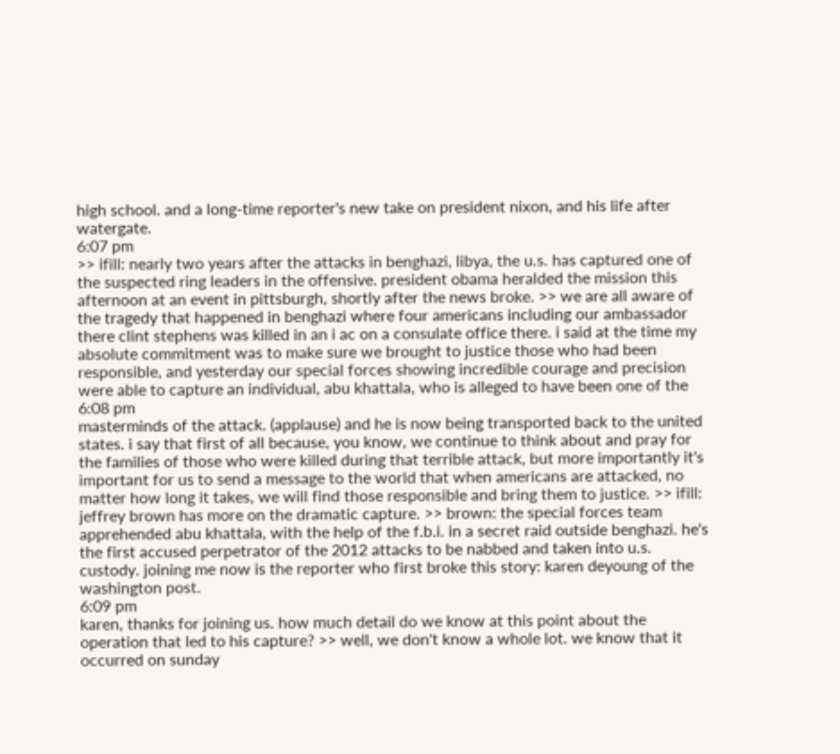high school. and a long-time reporter's new take on president nixon, and his life after watergate.
6:07 pm
>> ifill: nearly two years after the attacks in benghazi, libya, the u.s. has captured one of the suspected ring leaders in the offensive. president obama heralded the mission this afternoon at an event in pittsburgh, shortly after the news broke. >> we are all aware of the tragedy that happened in benghazi where four americans including our ambassador there clint stephens was killed in an i ac on a consulate office there. i said at the time my absolute commitment was to make sure we brought to justice those who had been responsible, and yesterday our special forces showing incredible courage and precision were able to capture an individual, abu khattala, who is alleged to have been one of the
6:08 pm
masterminds of the attack. (applause) and he is now being transported back to the united states. i say that first of all because, you know, we continue to think about and pray for the families of those who were killed during that terrible attack, but more importantly it's important for us to send a message to the world that when americans are attacked, no matter how long it takes, we will find those responsible and bring them to justice. >> ifill: jeffrey brown has more on the dramatic capture. >> brown: the special forces team apprehended abu khattala, with the help of the f.b.i. in a secret raid outside benghazi. he's the first accused perpetrator of the 2012 attacks to be nabbed and taken into u.s. custody. joining me now is the reporter who first broke this story: karen deyoung of the washington post.
6:09 pm
karen, thanks for joining us. how much detail do we know at this point about the operation that led to his capture? >> well, we don't know a whole lot. we know that it occurred on sunday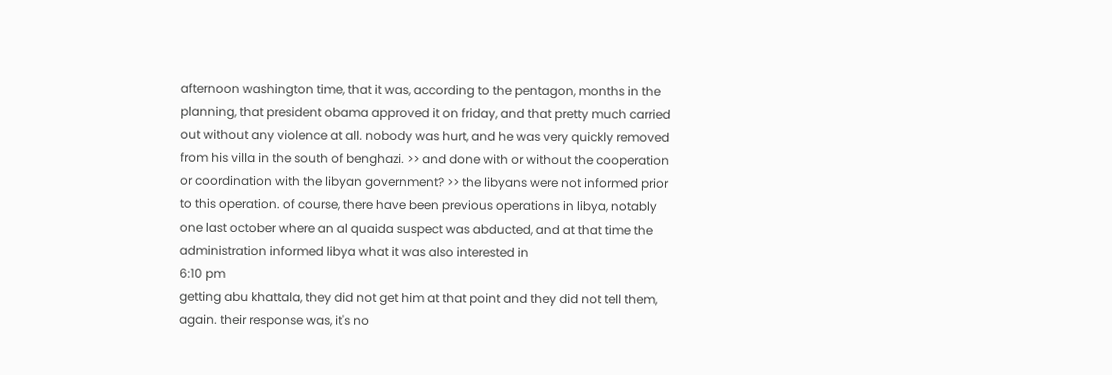afternoon washington time, that it was, according to the pentagon, months in the planning, that president obama approved it on friday, and that pretty much carried out without any violence at all. nobody was hurt, and he was very quickly removed from his villa in the south of benghazi. >> and done with or without the cooperation or coordination with the libyan government? >> the libyans were not informed prior to this operation. of course, there have been previous operations in libya, notably one last october where an al quaida suspect was abducted, and at that time the administration informed libya what it was also interested in
6:10 pm
getting abu khattala, they did not get him at that point and they did not tell them, again. their response was, it's no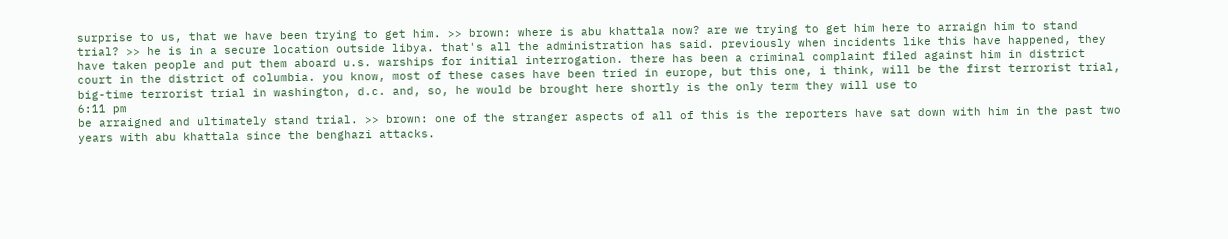surprise to us, that we have been trying to get him. >> brown: where is abu khattala now? are we trying to get him here to arraign him to stand trial? >> he is in a secure location outside libya. that's all the administration has said. previously when incidents like this have happened, they have taken people and put them aboard u.s. warships for initial interrogation. there has been a criminal complaint filed against him in district court in the district of columbia. you know, most of these cases have been tried in europe, but this one, i think, will be the first terrorist trial, big-time terrorist trial in washington, d.c. and, so, he would be brought here shortly is the only term they will use to
6:11 pm
be arraigned and ultimately stand trial. >> brown: one of the stranger aspects of all of this is the reporters have sat down with him in the past two years with abu khattala since the benghazi attacks.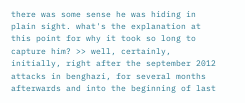there was some sense he was hiding in plain sight. what's the explanation at this point for why it took so long to capture him? >> well, certainly, initially, right after the september 2012 attacks in benghazi, for several months afterwards and into the beginning of last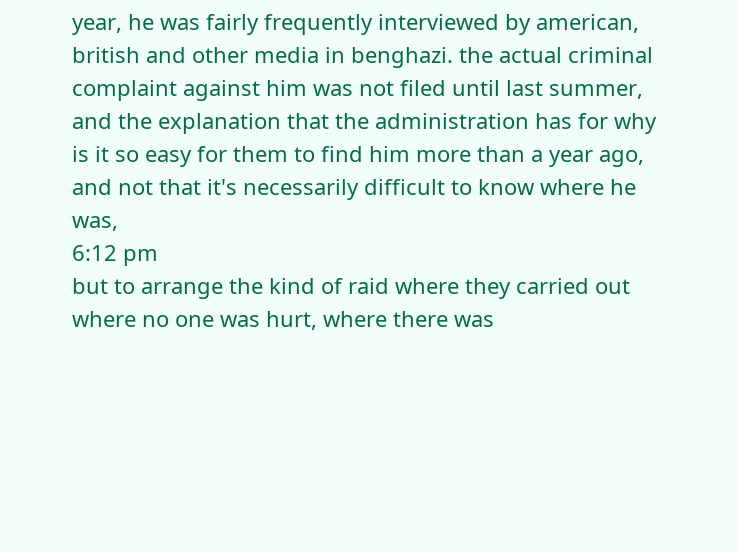year, he was fairly frequently interviewed by american, british and other media in benghazi. the actual criminal complaint against him was not filed until last summer, and the explanation that the administration has for why is it so easy for them to find him more than a year ago, and not that it's necessarily difficult to know where he was,
6:12 pm
but to arrange the kind of raid where they carried out where no one was hurt, where there was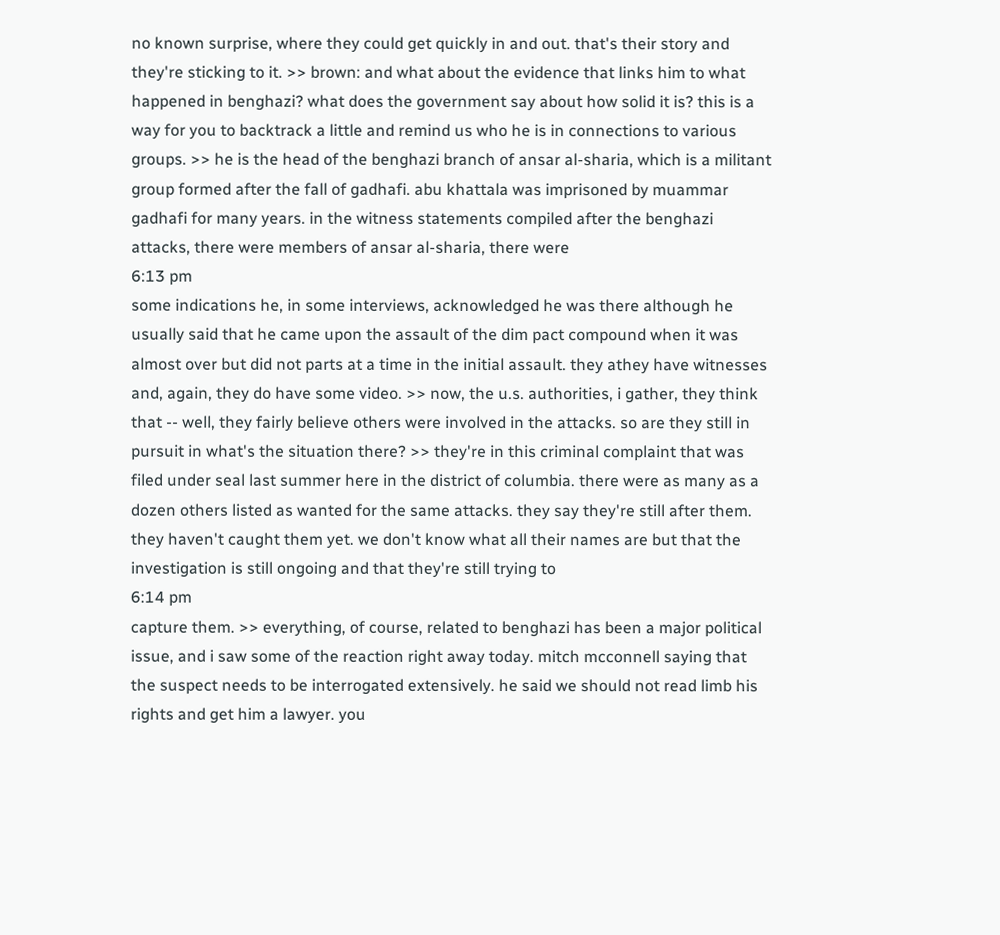no known surprise, where they could get quickly in and out. that's their story and they're sticking to it. >> brown: and what about the evidence that links him to what happened in benghazi? what does the government say about how solid it is? this is a way for you to backtrack a little and remind us who he is in connections to various groups. >> he is the head of the benghazi branch of ansar al-sharia, which is a militant group formed after the fall of gadhafi. abu khattala was imprisoned by muammar gadhafi for many years. in the witness statements compiled after the benghazi attacks, there were members of ansar al-sharia, there were
6:13 pm
some indications he, in some interviews, acknowledged he was there although he usually said that he came upon the assault of the dim pact compound when it was almost over but did not parts at a time in the initial assault. they athey have witnesses and, again, they do have some video. >> now, the u.s. authorities, i gather, they think that -- well, they fairly believe others were involved in the attacks. so are they still in pursuit in what's the situation there? >> they're in this criminal complaint that was filed under seal last summer here in the district of columbia. there were as many as a dozen others listed as wanted for the same attacks. they say they're still after them. they haven't caught them yet. we don't know what all their names are but that the investigation is still ongoing and that they're still trying to
6:14 pm
capture them. >> everything, of course, related to benghazi has been a major political issue, and i saw some of the reaction right away today. mitch mcconnell saying that the suspect needs to be interrogated extensively. he said we should not read limb his rights and get him a lawyer. you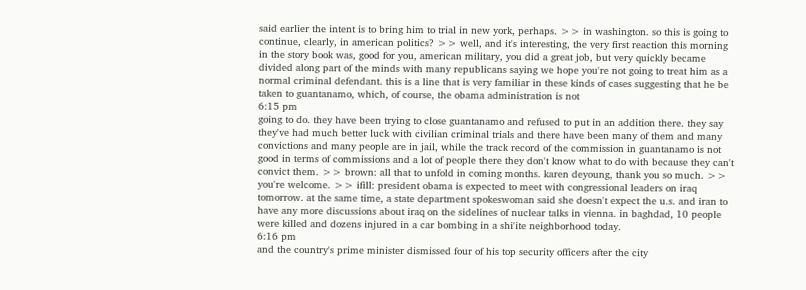said earlier the intent is to bring him to trial in new york, perhaps. >> in washington. so this is going to continue, clearly, in american politics? >> well, and it's interesting, the very first reaction this morning in the story book was, good for you, american military, you did a great job, but very quickly became divided along part of the minds with many republicans saying we hope you're not going to treat him as a normal criminal defendant. this is a line that is very familiar in these kinds of cases suggesting that he be taken to guantanamo, which, of course, the obama administration is not
6:15 pm
going to do. they have been trying to close guantanamo and refused to put in an addition there. they say they've had much better luck with civilian criminal trials and there have been many of them and many convictions and many people are in jail, while the track record of the commission in guantanamo is not good in terms of commissions and a lot of people there they don't know what to do with because they can't convict them. >> brown: all that to unfold in coming months. karen deyoung, thank you so much. >> you're welcome. >> ifill: president obama is expected to meet with congressional leaders on iraq tomorrow. at the same time, a state department spokeswoman said she doesn't expect the u.s. and iran to have any more discussions about iraq on the sidelines of nuclear talks in vienna. in baghdad, 10 people were killed and dozens injured in a car bombing in a shi'ite neighborhood today.
6:16 pm
and the country's prime minister dismissed four of his top security officers after the city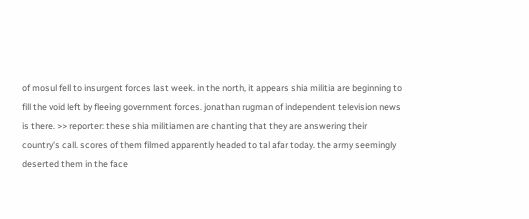of mosul fell to insurgent forces last week. in the north, it appears shia militia are beginning to fill the void left by fleeing government forces. jonathan rugman of independent television news is there. >> reporter: these shia militiamen are chanting that they are answering their country's call. scores of them filmed apparently headed to tal afar today. the army seemingly deserted them in the face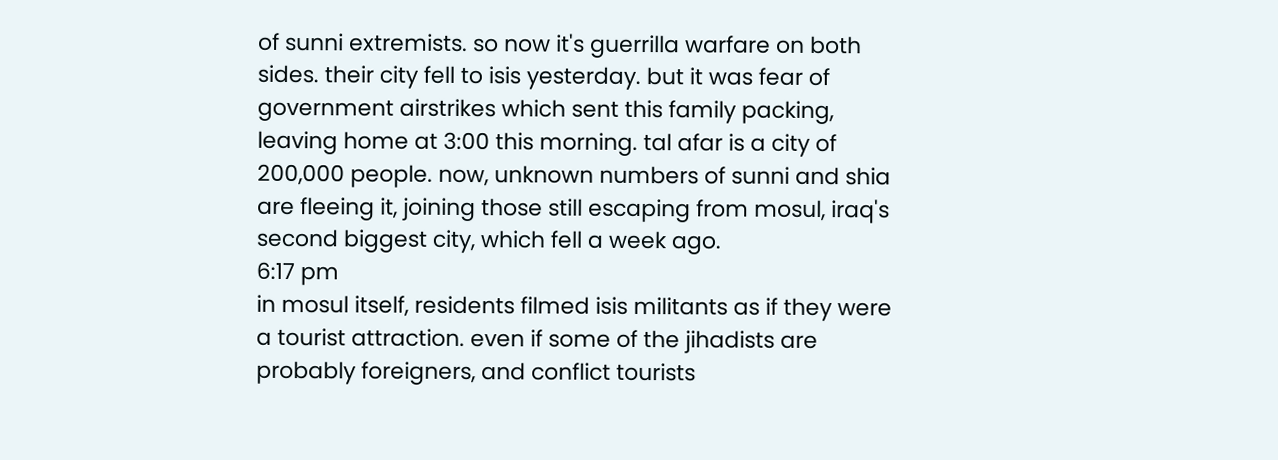of sunni extremists. so now it's guerrilla warfare on both sides. their city fell to isis yesterday. but it was fear of government airstrikes which sent this family packing, leaving home at 3:00 this morning. tal afar is a city of 200,000 people. now, unknown numbers of sunni and shia are fleeing it, joining those still escaping from mosul, iraq's second biggest city, which fell a week ago.
6:17 pm
in mosul itself, residents filmed isis militants as if they were a tourist attraction. even if some of the jihadists are probably foreigners, and conflict tourists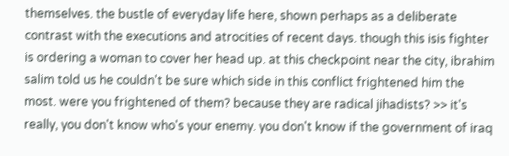themselves. the bustle of everyday life here, shown perhaps as a deliberate contrast with the executions and atrocities of recent days. though this isis fighter is ordering a woman to cover her head up. at this checkpoint near the city, ibrahim salim told us he couldn't be sure which side in this conflict frightened him the most. were you frightened of them? because they are radical jihadists? >> it's really, you don't know who's your enemy. you don't know if the government of iraq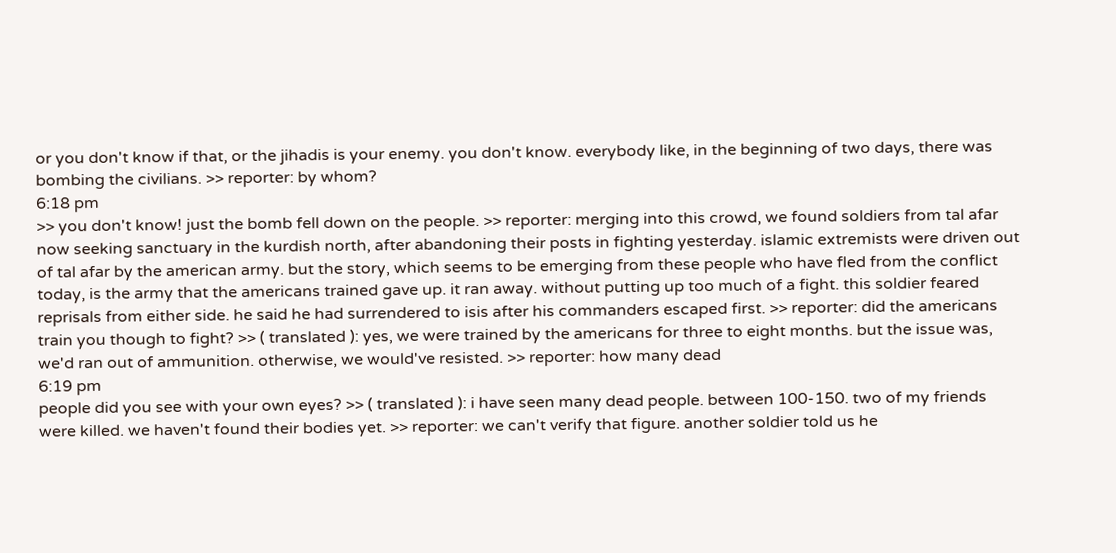or you don't know if that, or the jihadis is your enemy. you don't know. everybody like, in the beginning of two days, there was bombing the civilians. >> reporter: by whom?
6:18 pm
>> you don't know! just the bomb fell down on the people. >> reporter: merging into this crowd, we found soldiers from tal afar now seeking sanctuary in the kurdish north, after abandoning their posts in fighting yesterday. islamic extremists were driven out of tal afar by the american army. but the story, which seems to be emerging from these people who have fled from the conflict today, is the army that the americans trained gave up. it ran away. without putting up too much of a fight. this soldier feared reprisals from either side. he said he had surrendered to isis after his commanders escaped first. >> reporter: did the americans train you though to fight? >> ( translated ): yes, we were trained by the americans for three to eight months. but the issue was, we'd ran out of ammunition. otherwise, we would've resisted. >> reporter: how many dead
6:19 pm
people did you see with your own eyes? >> ( translated ): i have seen many dead people. between 100-150. two of my friends were killed. we haven't found their bodies yet. >> reporter: we can't verify that figure. another soldier told us he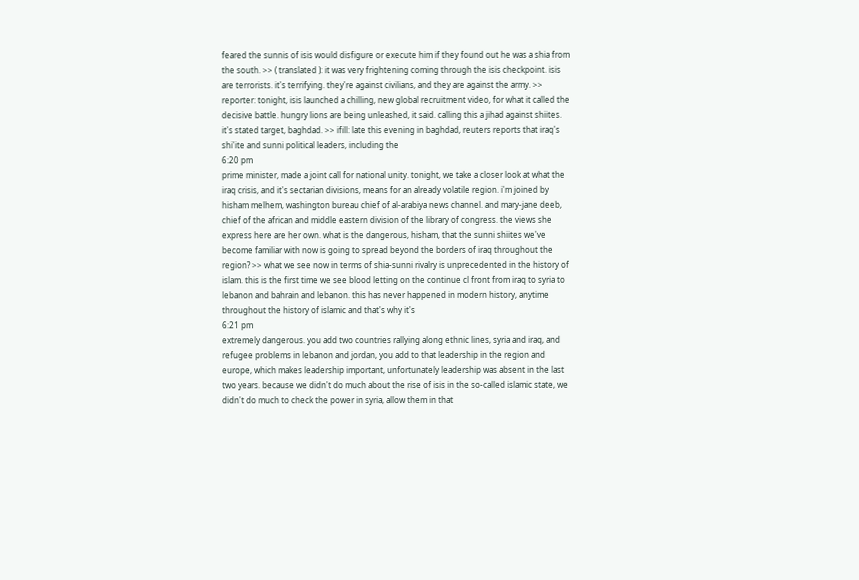feared the sunnis of isis would disfigure or execute him if they found out he was a shia from the south. >> ( translated ): it was very frightening coming through the isis checkpoint. isis are terrorists. it's terrifying. they're against civilians, and they are against the army. >> reporter: tonight, isis launched a chilling, new global recruitment video, for what it called the decisive battle. hungry lions are being unleashed, it said. calling this a jihad against shiites. it's stated target, baghdad. >> ifill: late this evening in baghdad, reuters reports that iraq's shi'ite and sunni political leaders, including the
6:20 pm
prime minister, made a joint call for national unity. tonight, we take a closer look at what the iraq crisis, and it's sectarian divisions, means for an already volatile region. i'm joined by hisham melhem, washington bureau chief of al-arabiya news channel. and mary-jane deeb, chief of the african and middle eastern division of the library of congress. the views she express here are her own. what is the dangerous, hisham, that the sunni shiites we've become familiar with now is going to spread beyond the borders of iraq throughout the region? >> what we see now in terms of shia-sunni rivalry is unprecedented in the history of islam. this is the first time we see blood letting on the continue cl front from iraq to syria to lebanon and bahrain and lebanon. this has never happened in modern history, anytime throughout the history of islamic and that's why it's
6:21 pm
extremely dangerous. you add two countries rallying along ethnic lines, syria and iraq, and refugee problems in lebanon and jordan, you add to that leadership in the region and europe, which makes leadership important, unfortunately leadership was absent in the last two years. because we didn't do much about the rise of isis in the so-called islamic state, we didn't do much to check the power in syria, allow them in that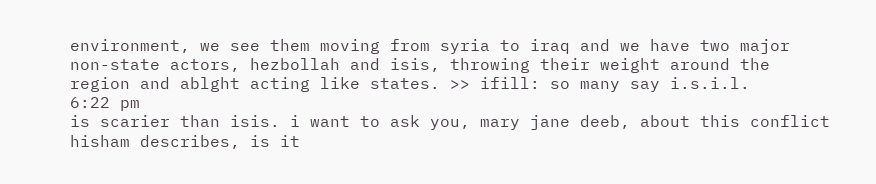environment, we see them moving from syria to iraq and we have two major non-state actors, hezbollah and isis, throwing their weight around the region and ablght acting like states. >> ifill: so many say i.s.i.l.
6:22 pm
is scarier than isis. i want to ask you, mary jane deeb, about this conflict hisham describes, is it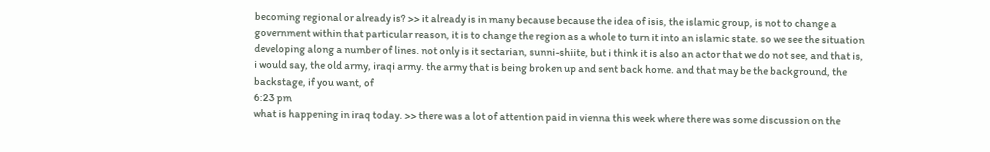becoming regional or already is? >> it already is in many because because the idea of isis, the islamic group, is not to change a government within that particular reason, it is to change the region as a whole to turn it into an islamic state. so we see the situation developing along a number of lines. not only is it sectarian, sunni-shiite, but i think it is also an actor that we do not see, and that is, i would say, the old army, iraqi army. the army that is being broken up and sent back home. and that may be the background, the backstage, if you want, of
6:23 pm
what is happening in iraq today. >> there was a lot of attention paid in vienna this week where there was some discussion on the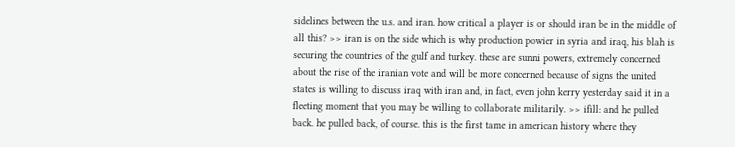sidelines between the u.s. and iran. how critical a player is or should iran be in the middle of all this? >> iran is on the side which is why production powier in syria and iraq, his blah is securing the countries of the gulf and turkey. these are sunni powers, extremely concerned about the rise of the iranian vote and will be more concerned because of signs the united states is willing to discuss iraq with iran and, in fact, even john kerry yesterday said it in a fleeting moment that you may be willing to collaborate militarily. >> ifill: and he pulled back. he pulled back, of course. this is the first tame in american history where they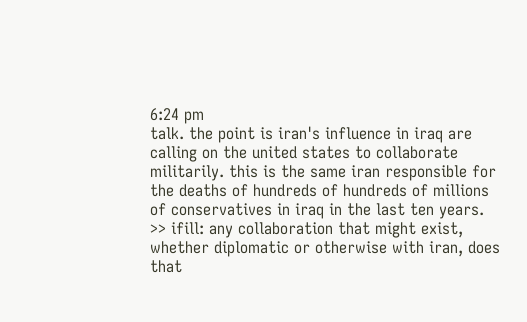6:24 pm
talk. the point is iran's influence in iraq are calling on the united states to collaborate militarily. this is the same iran responsible for the deaths of hundreds of hundreds of millions of conservatives in iraq in the last ten years. >> ifill: any collaboration that might exist, whether diplomatic or otherwise with iran, does that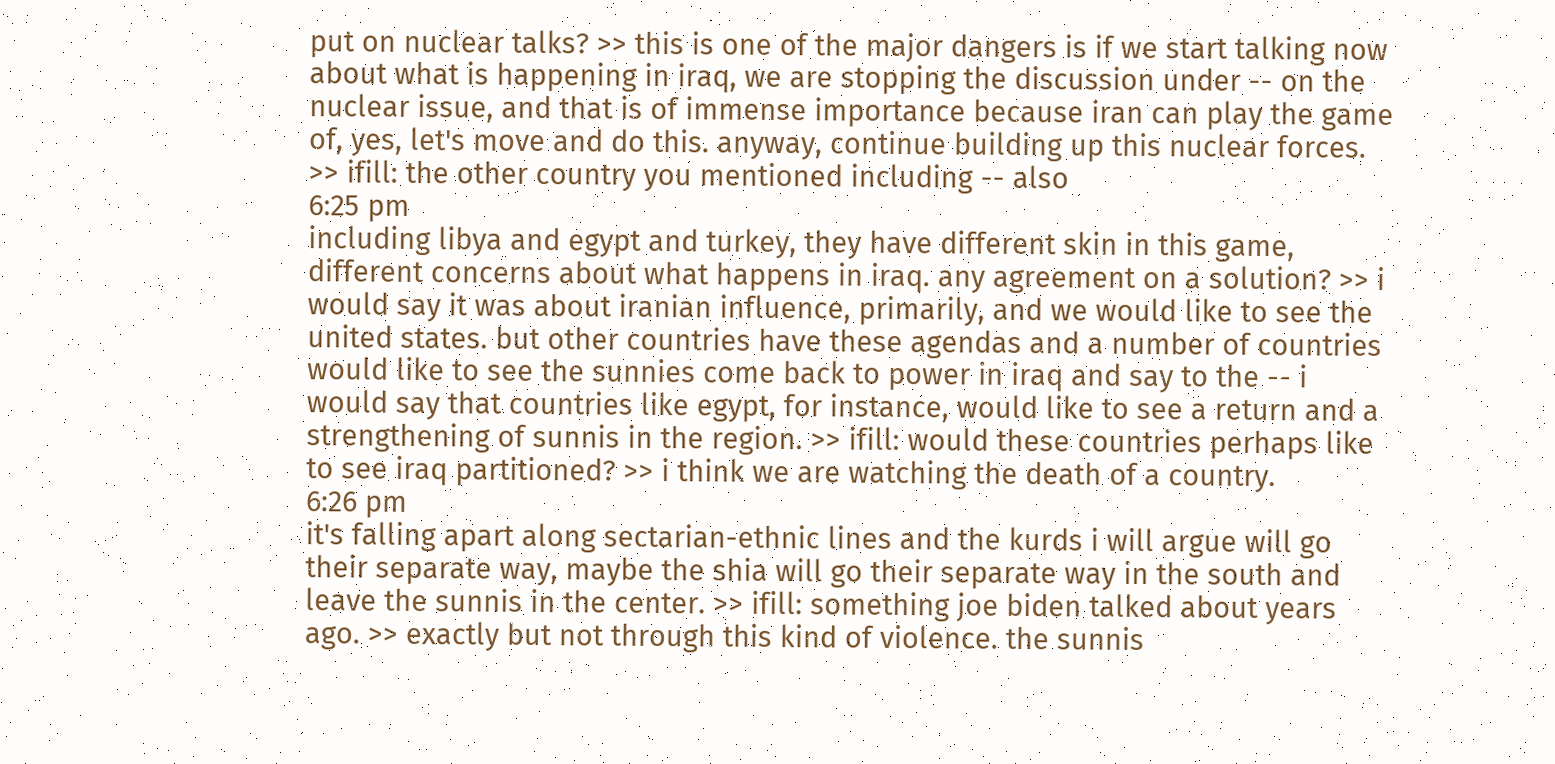put on nuclear talks? >> this is one of the major dangers is if we start talking now about what is happening in iraq, we are stopping the discussion under -- on the nuclear issue, and that is of immense importance because iran can play the game of, yes, let's move and do this. anyway, continue building up this nuclear forces. >> ifill: the other country you mentioned including -- also
6:25 pm
including libya and egypt and turkey, they have different skin in this game, different concerns about what happens in iraq. any agreement on a solution? >> i would say it was about iranian influence, primarily, and we would like to see the united states. but other countries have these agendas and a number of countries would like to see the sunnies come back to power in iraq and say to the -- i would say that countries like egypt, for instance, would like to see a return and a strengthening of sunnis in the region. >> ifill: would these countries perhaps like to see iraq partitioned? >> i think we are watching the death of a country.
6:26 pm
it's falling apart along sectarian-ethnic lines and the kurds i will argue will go their separate way, maybe the shia will go their separate way in the south and leave the sunnis in the center. >> ifill: something joe biden talked about years ago. >> exactly but not through this kind of violence. the sunnis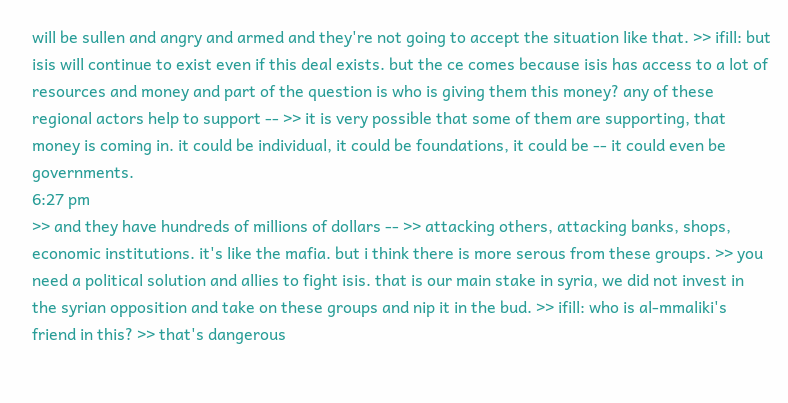will be sullen and angry and armed and they're not going to accept the situation like that. >> ifill: but isis will continue to exist even if this deal exists. but the ce comes because isis has access to a lot of resources and money and part of the question is who is giving them this money? any of these regional actors help to support -- >> it is very possible that some of them are supporting, that money is coming in. it could be individual, it could be foundations, it could be -- it could even be governments.
6:27 pm
>> and they have hundreds of millions of dollars -- >> attacking others, attacking banks, shops, economic institutions. it's like the mafia. but i think there is more serous from these groups. >> you need a political solution and allies to fight isis. that is our main stake in syria, we did not invest in the syrian opposition and take on these groups and nip it in the bud. >> ifill: who is al-mmaliki's friend in this? >> that's dangerous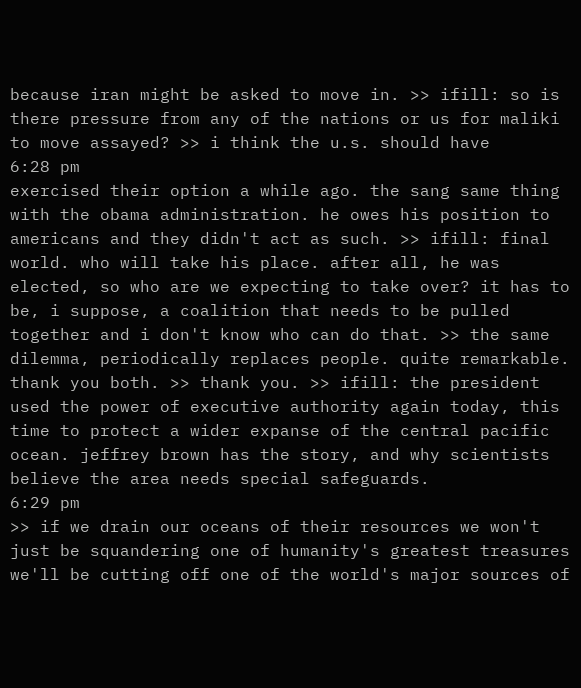because iran might be asked to move in. >> ifill: so is there pressure from any of the nations or us for maliki to move assayed? >> i think the u.s. should have
6:28 pm
exercised their option a while ago. the sang same thing with the obama administration. he owes his position to americans and they didn't act as such. >> ifill: final world. who will take his place. after all, he was elected, so who are we expecting to take over? it has to be, i suppose, a coalition that needs to be pulled together and i don't know who can do that. >> the same dilemma, periodically replaces people. quite remarkable. thank you both. >> thank you. >> ifill: the president used the power of executive authority again today, this time to protect a wider expanse of the central pacific ocean. jeffrey brown has the story, and why scientists believe the area needs special safeguards.
6:29 pm
>> if we drain our oceans of their resources we won't just be squandering one of humanity's greatest treasures we'll be cutting off one of the world's major sources of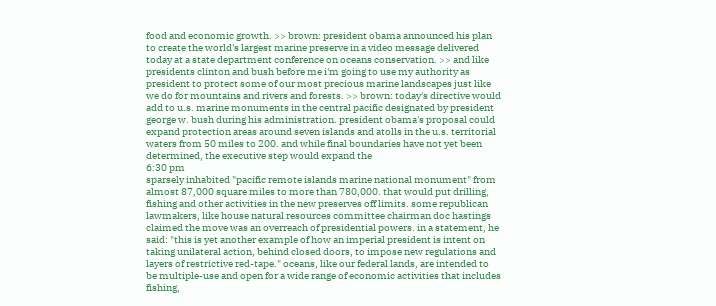food and economic growth. >> brown: president obama announced his plan to create the world's largest marine preserve in a video message delivered today at a state department conference on oceans conservation. >> and like presidents clinton and bush before me i'm going to use my authority as president to protect some of our most precious marine landscapes just like we do for mountains and rivers and forests. >> brown: today's directive would add to u.s. marine monuments in the central pacific designated by president george w. bush during his administration. president obama's proposal could expand protection areas around seven islands and atolls in the u.s. territorial waters from 50 miles to 200. and while final boundaries have not yet been determined, the executive step would expand the
6:30 pm
sparsely inhabited "pacific remote islands marine national monument" from almost 87,000 square miles to more than 780,000. that would put drilling, fishing and other activities in the new preserves off limits. some republican lawmakers, like house natural resources committee chairman doc hastings claimed the move was an overreach of presidential powers. in a statement, he said: "this is yet another example of how an imperial president is intent on taking unilateral action, behind closed doors, to impose new regulations and layers of restrictive red-tape." oceans, like our federal lands, are intended to be multiple-use and open for a wide range of economic activities that includes fishing,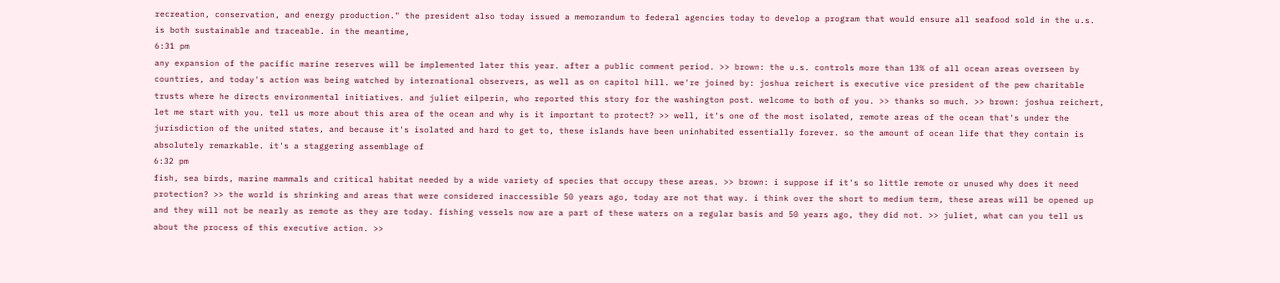recreation, conservation, and energy production." the president also today issued a memorandum to federal agencies today to develop a program that would ensure all seafood sold in the u.s. is both sustainable and traceable. in the meantime,
6:31 pm
any expansion of the pacific marine reserves will be implemented later this year. after a public comment period. >> brown: the u.s. controls more than 13% of all ocean areas overseen by countries, and today's action was being watched by international observers, as well as on capitol hill. we're joined by: joshua reichert is executive vice president of the pew charitable trusts where he directs environmental initiatives. and juliet eilperin, who reported this story for the washington post. welcome to both of you. >> thanks so much. >> brown: joshua reichert, let me start with you. tell us more about this area of the ocean and why is it important to protect? >> well, it's one of the most isolated, remote areas of the ocean that's under the jurisdiction of the united states, and because it's isolated and hard to get to, these islands have been uninhabited essentially forever. so the amount of ocean life that they contain is absolutely remarkable. it's a staggering assemblage of
6:32 pm
fish, sea birds, marine mammals and critical habitat needed by a wide variety of species that occupy these areas. >> brown: i suppose if it's so little remote or unused why does it need protection? >> the world is shrinking and areas that were considered inaccessible 50 years ago, today are not that way. i think over the short to medium term, these areas will be opened up and they will not be nearly as remote as they are today. fishing vessels now are a part of these waters on a regular basis and 50 years ago, they did not. >> juliet, what can you tell us about the process of this executive action. >>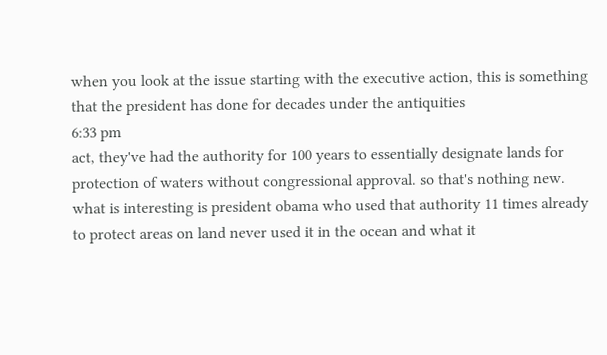when you look at the issue starting with the executive action, this is something that the president has done for decades under the antiquities
6:33 pm
act, they've had the authority for 100 years to essentially designate lands for protection of waters without congressional approval. so that's nothing new. what is interesting is president obama who used that authority 11 times already to protect areas on land never used it in the ocean and what it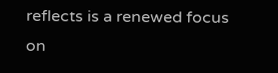reflects is a renewed focus on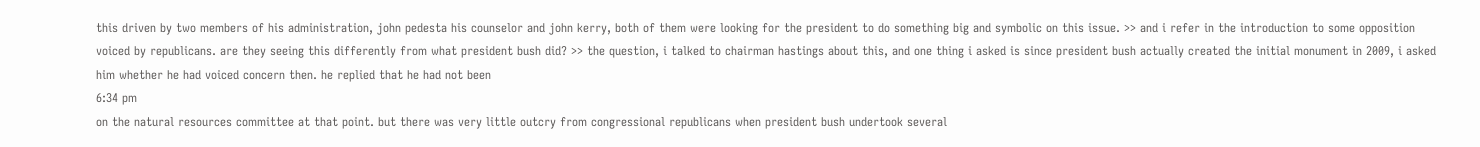this driven by two members of his administration, john pedesta his counselor and john kerry, both of them were looking for the president to do something big and symbolic on this issue. >> and i refer in the introduction to some opposition voiced by republicans. are they seeing this differently from what president bush did? >> the question, i talked to chairman hastings about this, and one thing i asked is since president bush actually created the initial monument in 2009, i asked him whether he had voiced concern then. he replied that he had not been
6:34 pm
on the natural resources committee at that point. but there was very little outcry from congressional republicans when president bush undertook several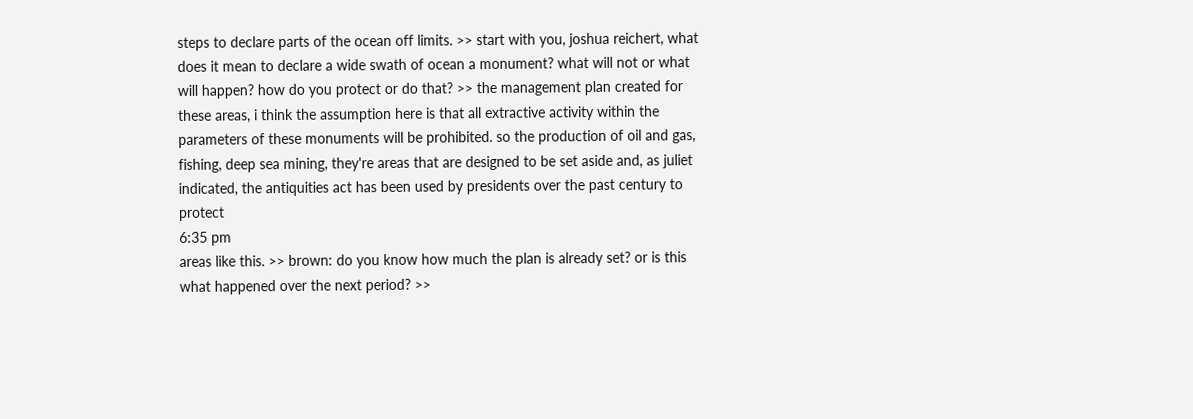steps to declare parts of the ocean off limits. >> start with you, joshua reichert, what does it mean to declare a wide swath of ocean a monument? what will not or what will happen? how do you protect or do that? >> the management plan created for these areas, i think the assumption here is that all extractive activity within the parameters of these monuments will be prohibited. so the production of oil and gas, fishing, deep sea mining, they're areas that are designed to be set aside and, as juliet indicated, the antiquities act has been used by presidents over the past century to protect
6:35 pm
areas like this. >> brown: do you know how much the plan is already set? or is this what happened over the next period? >>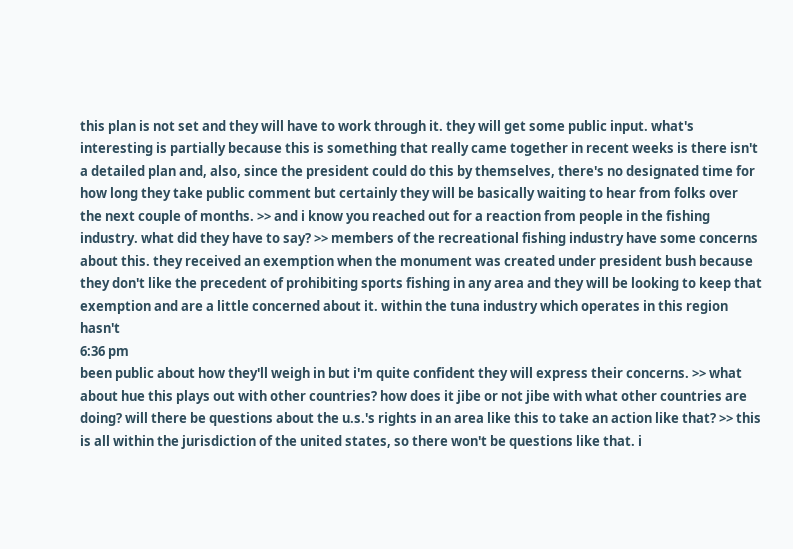this plan is not set and they will have to work through it. they will get some public input. what's interesting is partially because this is something that really came together in recent weeks is there isn't a detailed plan and, also, since the president could do this by themselves, there's no designated time for how long they take public comment but certainly they will be basically waiting to hear from folks over the next couple of months. >> and i know you reached out for a reaction from people in the fishing industry. what did they have to say? >> members of the recreational fishing industry have some concerns about this. they received an exemption when the monument was created under president bush because they don't like the precedent of prohibiting sports fishing in any area and they will be looking to keep that exemption and are a little concerned about it. within the tuna industry which operates in this region hasn't
6:36 pm
been public about how they'll weigh in but i'm quite confident they will express their concerns. >> what about hue this plays out with other countries? how does it jibe or not jibe with what other countries are doing? will there be questions about the u.s.'s rights in an area like this to take an action like that? >> this is all within the jurisdiction of the united states, so there won't be questions like that. i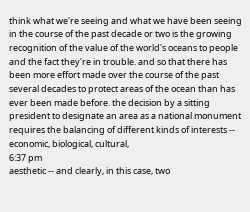think what we're seeing and what we have been seeing in the course of the past decade or two is the growing recognition of the value of the world's oceans to people and the fact they're in trouble. and so that there has been more effort made over the course of the past several decades to protect areas of the ocean than has ever been made before. the decision by a sitting president to designate an area as a national monument requires the balancing of different kinds of interests -- economic, biological, cultural,
6:37 pm
aesthetic -- and clearly, in this case, two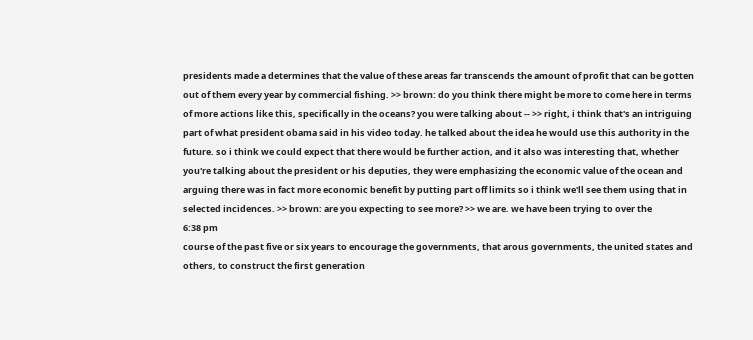presidents made a determines that the value of these areas far transcends the amount of profit that can be gotten out of them every year by commercial fishing. >> brown: do you think there might be more to come here in terms of more actions like this, specifically in the oceans? you were talking about -- >> right, i think that's an intriguing part of what president obama said in his video today. he talked about the idea he would use this authority in the future. so i think we could expect that there would be further action, and it also was interesting that, whether you're talking about the president or his deputies, they were emphasizing the economic value of the ocean and arguing there was in fact more economic benefit by putting part off limits so i think we'll see them using that in selected incidences. >> brown: are you expecting to see more? >> we are. we have been trying to over the
6:38 pm
course of the past five or six years to encourage the governments, that arous governments, the united states and others, to construct the first generation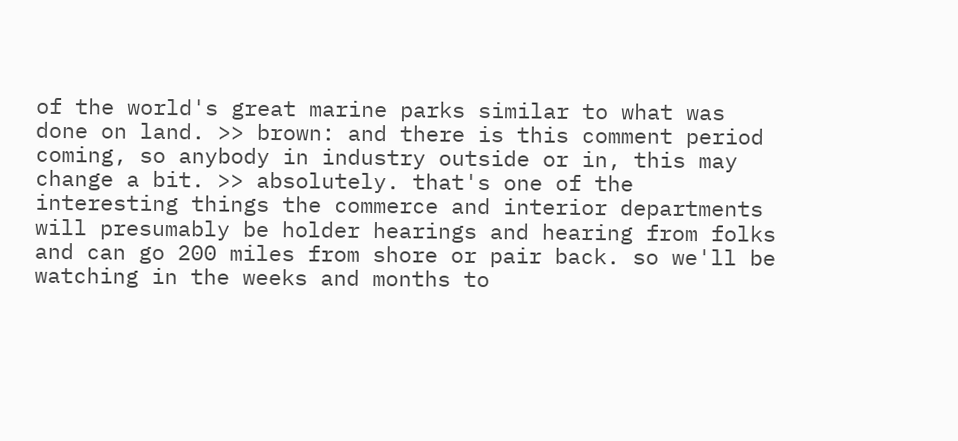of the world's great marine parks similar to what was done on land. >> brown: and there is this comment period coming, so anybody in industry outside or in, this may change a bit. >> absolutely. that's one of the interesting things the commerce and interior departments will presumably be holder hearings and hearing from folks and can go 200 miles from shore or pair back. so we'll be watching in the weeks and months to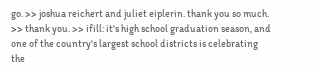go. >> joshua reichert and juliet eiplerin. thank you so much. >> thank you. >> ifill: it's high school graduation season, and one of the country's largest school districts is celebrating the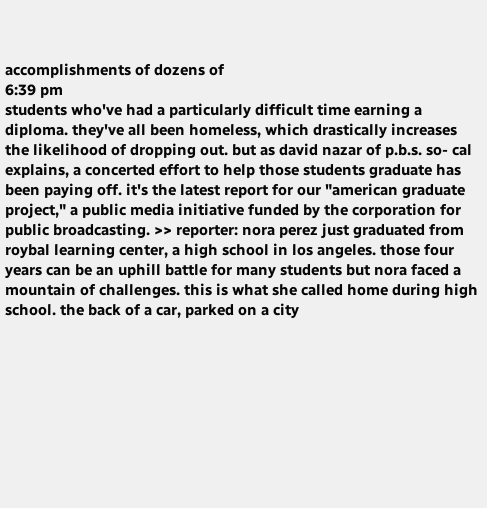accomplishments of dozens of
6:39 pm
students who've had a particularly difficult time earning a diploma. they've all been homeless, which drastically increases the likelihood of dropping out. but as david nazar of p.b.s. so- cal explains, a concerted effort to help those students graduate has been paying off. it's the latest report for our "american graduate project," a public media initiative funded by the corporation for public broadcasting. >> reporter: nora perez just graduated from roybal learning center, a high school in los angeles. those four years can be an uphill battle for many students but nora faced a mountain of challenges. this is what she called home during high school. the back of a car, parked on a city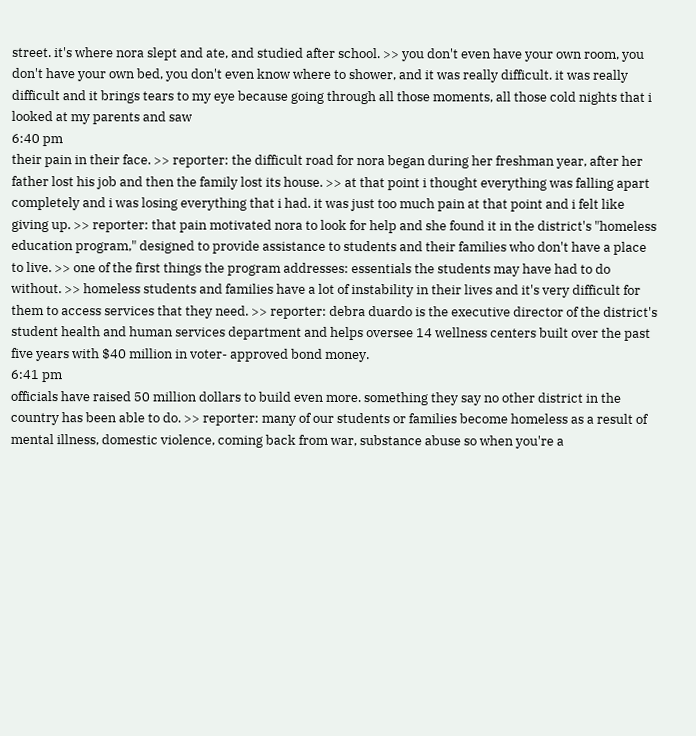street. it's where nora slept and ate, and studied after school. >> you don't even have your own room, you don't have your own bed, you don't even know where to shower, and it was really difficult. it was really difficult and it brings tears to my eye because going through all those moments, all those cold nights that i looked at my parents and saw
6:40 pm
their pain in their face. >> reporter: the difficult road for nora began during her freshman year, after her father lost his job and then the family lost its house. >> at that point i thought everything was falling apart completely and i was losing everything that i had. it was just too much pain at that point and i felt like giving up. >> reporter: that pain motivated nora to look for help and she found it in the district's "homeless education program," designed to provide assistance to students and their families who don't have a place to live. >> one of the first things the program addresses: essentials the students may have had to do without. >> homeless students and families have a lot of instability in their lives and it's very difficult for them to access services that they need. >> reporter: debra duardo is the executive director of the district's student health and human services department and helps oversee 14 wellness centers built over the past five years with $40 million in voter- approved bond money.
6:41 pm
officials have raised 50 million dollars to build even more. something they say no other district in the country has been able to do. >> reporter: many of our students or families become homeless as a result of mental illness, domestic violence, coming back from war, substance abuse so when you're a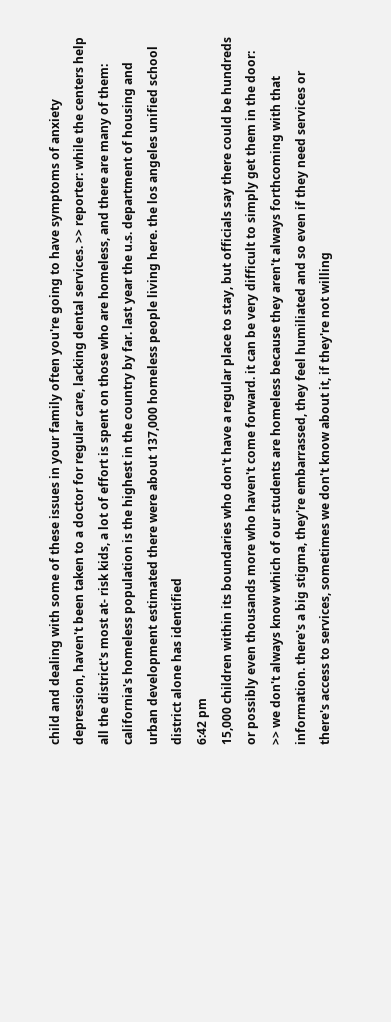child and dealing with some of these issues in your family often you're going to have symptoms of anxiety depression, haven't been taken to a doctor for regular care, lacking dental services. >> reporter: while the centers help all the district's most at- risk kids, a lot of effort is spent on those who are homeless, and there are many of them: california's homeless population is the highest in the country by far. last year the u.s. department of housing and urban development estimated there were about 137,000 homeless people living here. the los angeles unified school district alone has identified
6:42 pm
15,000 children within its boundaries who don't have a regular place to stay, but officials say there could be hundreds or possibly even thousands more who haven't come forward. it can be very difficult to simply get them in the door: >> we don't always know which of our students are homeless because they aren't always forthcoming with that information. there's a big stigma, they're embarrassed, they feel humiliated and so even if they need services or there's access to services, sometimes we don't know about it, if they're not willing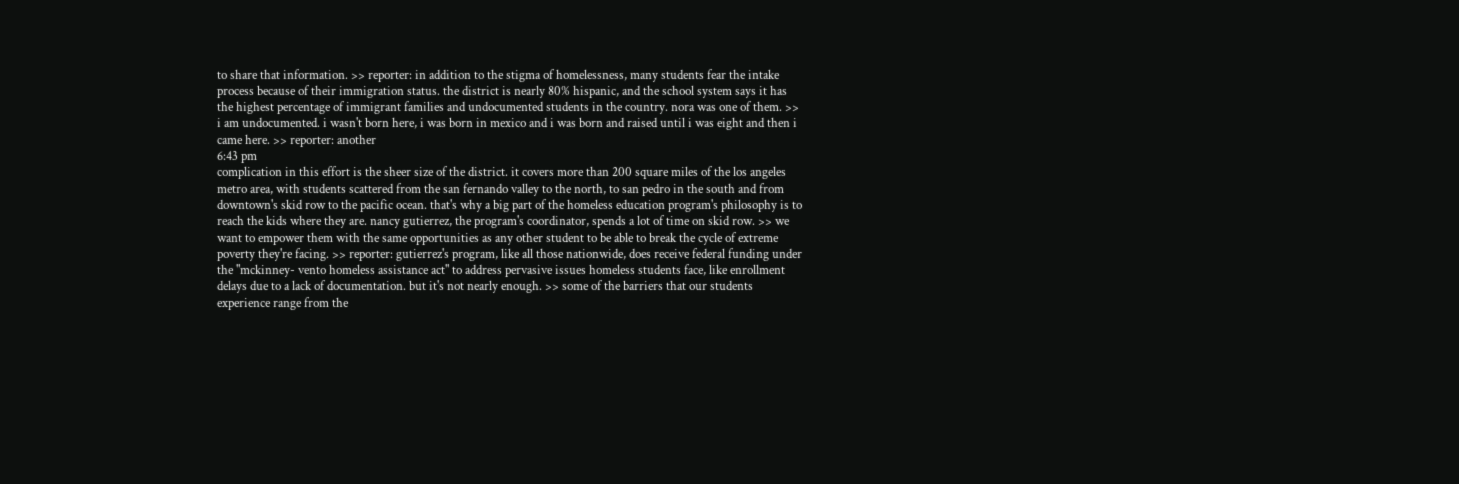to share that information. >> reporter: in addition to the stigma of homelessness, many students fear the intake process because of their immigration status. the district is nearly 80% hispanic, and the school system says it has the highest percentage of immigrant families and undocumented students in the country. nora was one of them. >> i am undocumented. i wasn't born here, i was born in mexico and i was born and raised until i was eight and then i came here. >> reporter: another
6:43 pm
complication in this effort is the sheer size of the district. it covers more than 200 square miles of the los angeles metro area, with students scattered from the san fernando valley to the north, to san pedro in the south and from downtown's skid row to the pacific ocean. that's why a big part of the homeless education program's philosophy is to reach the kids where they are. nancy gutierrez, the program's coordinator, spends a lot of time on skid row. >> we want to empower them with the same opportunities as any other student to be able to break the cycle of extreme poverty they're facing. >> reporter: gutierrez's program, like all those nationwide, does receive federal funding under the "mckinney- vento homeless assistance act" to address pervasive issues homeless students face, like enrollment delays due to a lack of documentation. but it's not nearly enough. >> some of the barriers that our students experience range from the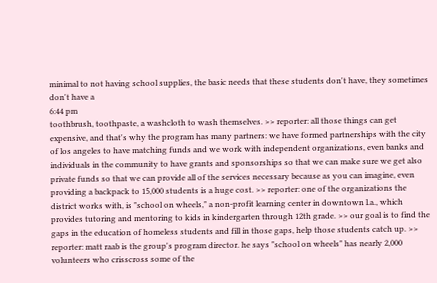minimal to not having school supplies, the basic needs that these students don't have, they sometimes don't have a
6:44 pm
toothbrush, toothpaste, a washcloth to wash themselves. >> reporter: all those things can get expensive, and that's why the program has many partners: we have formed partnerships with the city of los angeles to have matching funds and we work with independent organizations, even banks and individuals in the community to have grants and sponsorships so that we can make sure we get also private funds so that we can provide all of the services necessary because as you can imagine, even providing a backpack to 15,000 students is a huge cost. >> reporter: one of the organizations the district works with, is "school on wheels," a non-profit learning center in downtown l.a., which provides tutoring and mentoring to kids in kindergarten through 12th grade. >> our goal is to find the gaps in the education of homeless students and fill in those gaps, help those students catch up. >> reporter: matt raab is the group's program director. he says "school on wheels" has nearly 2,000 volunteers who crisscross some of the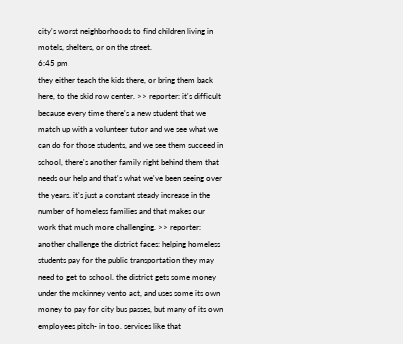city's worst neighborhoods to find children living in motels, shelters, or on the street.
6:45 pm
they either teach the kids there, or bring them back here, to the skid row center. >> reporter: it's difficult because every time there's a new student that we match up with a volunteer tutor and we see what we can do for those students, and we see them succeed in school, there's another family right behind them that needs our help and that's what we've been seeing over the years. it's just a constant steady increase in the number of homeless families and that makes our work that much more challenging. >> reporter: another challenge the district faces: helping homeless students pay for the public transportation they may need to get to school. the district gets some money under the mckinney vento act, and uses some its own money to pay for city bus passes, but many of its own employees pitch- in too. services like that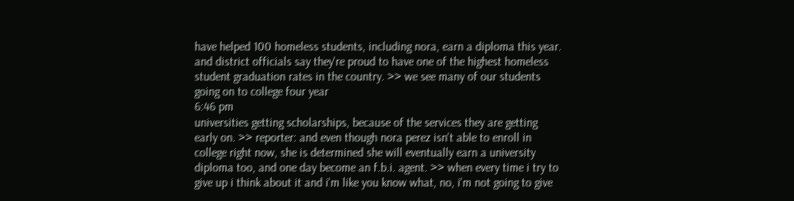have helped 100 homeless students, including nora, earn a diploma this year. and district officials say they're proud to have one of the highest homeless student graduation rates in the country. >> we see many of our students going on to college four year
6:46 pm
universities getting scholarships, because of the services they are getting early on. >> reporter: and even though nora perez isn't able to enroll in college right now, she is determined she will eventually earn a university diploma too, and one day become an f.b.i. agent. >> when every time i try to give up i think about it and i'm like you know what, no, i'm not going to give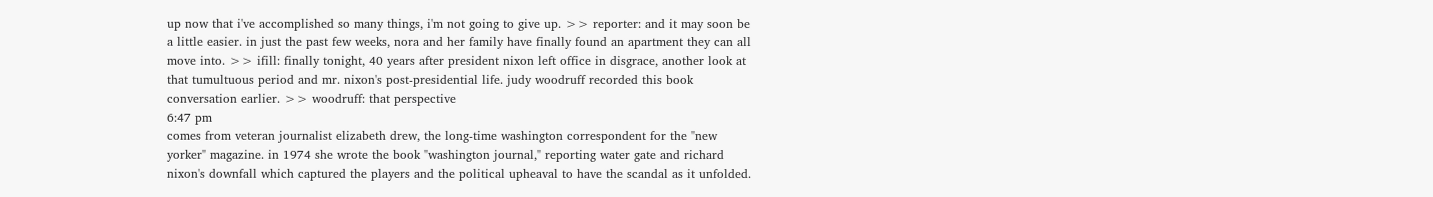up now that i've accomplished so many things, i'm not going to give up. >> reporter: and it may soon be a little easier. in just the past few weeks, nora and her family have finally found an apartment they can all move into. >> ifill: finally tonight, 40 years after president nixon left office in disgrace, another look at that tumultuous period and mr. nixon's post-presidential life. judy woodruff recorded this book conversation earlier. >> woodruff: that perspective
6:47 pm
comes from veteran journalist elizabeth drew, the long-time washington correspondent for the "new yorker" magazine. in 1974 she wrote the book "washington journal," reporting water gate and richard nixon's downfall which captured the players and the political upheaval to have the scandal as it unfolded.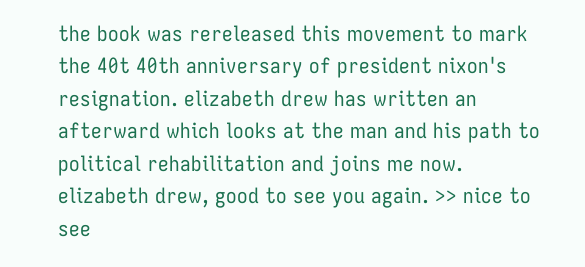the book was rereleased this movement to mark the 40t 40th anniversary of president nixon's resignation. elizabeth drew has written an afterward which looks at the man and his path to political rehabilitation and joins me now. elizabeth drew, good to see you again. >> nice to see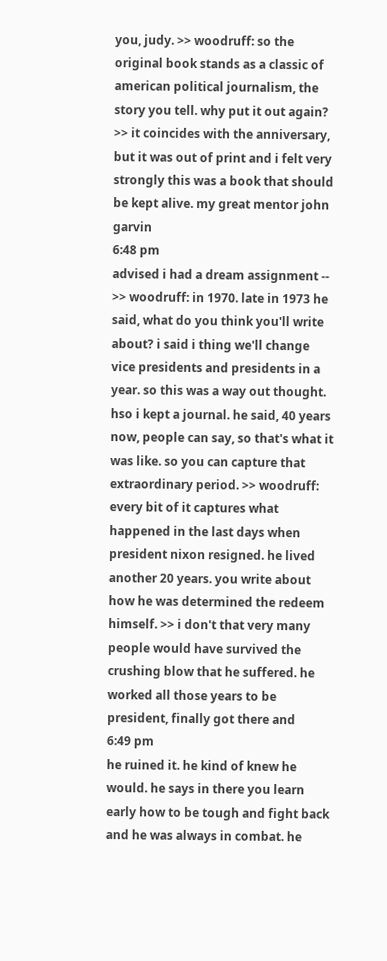you, judy. >> woodruff: so the original book stands as a classic of american political journalism, the story you tell. why put it out again? >> it coincides with the anniversary, but it was out of print and i felt very strongly this was a book that should be kept alive. my great mentor john garvin
6:48 pm
advised i had a dream assignment -- >> woodruff: in 1970. late in 1973 he said, what do you think you'll write about? i said i thing we'll change vice presidents and presidents in a year. so this was a way out thought. hso i kept a journal. he said, 40 years now, people can say, so that's what it was like. so you can capture that extraordinary period. >> woodruff: every bit of it captures what happened in the last days when president nixon resigned. he lived another 20 years. you write about how he was determined the redeem himself. >> i don't that very many people would have survived the crushing blow that he suffered. he worked all those years to be president, finally got there and
6:49 pm
he ruined it. he kind of knew he would. he says in there you learn early how to be tough and fight back and he was always in combat. he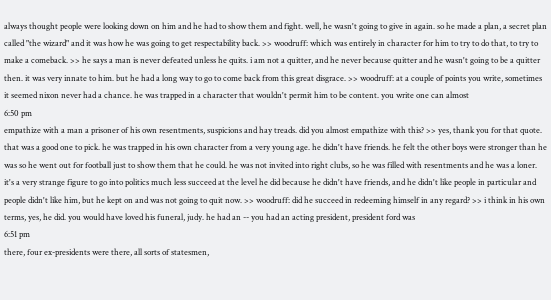always thought people were looking down on him and he had to show them and fight. well, he wasn't going to give in again. so he made a plan, a secret plan called "the wizard" and it was how he was going to get respectability back. >> woodruff: which was entirely in character for him to try to do that, to try to make a comeback. >> he says a man is never defeated unless he quits. i am not a quitter, and he never because quitter and he wasn't going to be a quitter then. it was very innate to him. but he had a long way to go to come back from this great disgrace. >> woodruff: at a couple of points you write, sometimes it seemed nixon never had a chance. he was trapped in a character that wouldn't permit him to be content. you write one can almost
6:50 pm
empathize with a man a prisoner of his own resentments, suspicions and hay treads. did you almost empathize with this? >> yes, thank you for that quote. that was a good one to pick. he was trapped in his own character from a very young age. he didn't have friends. he felt the other boys were stronger than he was so he went out for football just to show them that he could. he was not invited into right clubs, so he was filled with resentments and he was a loner. it's a very strange figure to go into politics much less succeed at the level he did because he didn't have friends, and he didn't like people in particular and people didn't like him, but he kept on and was not going to quit now. >> woodruff: did he succeed in redeeming himself in any regard? >> i think in his own terms, yes, he did. you would have loved his funeral, judy. he had an -- you had an acting president, president ford was
6:51 pm
there, four ex-presidents were there, all sorts of statesmen,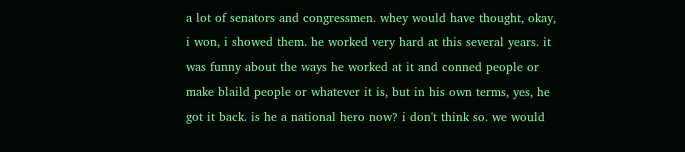a lot of senators and congressmen. whey would have thought, okay, i won, i showed them. he worked very hard at this several years. it was funny about the ways he worked at it and conned people or make blaild people or whatever it is, but in his own terms, yes, he got it back. is he a national hero now? i don't think so. we would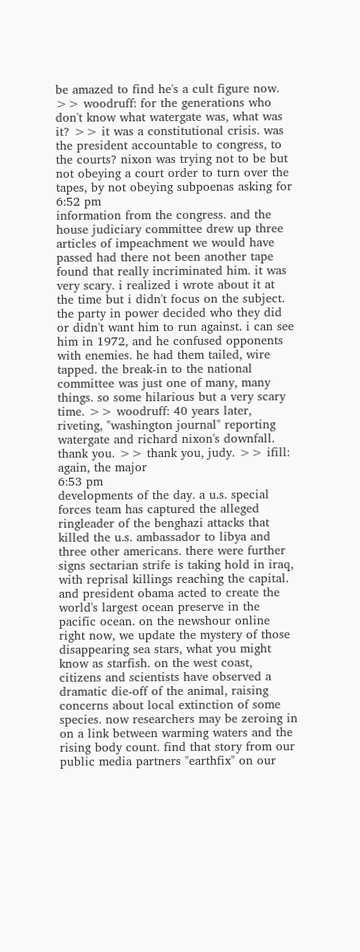be amazed to find he's a cult figure now. >> woodruff: for the generations who don't know what watergate was, what was it? >> it was a constitutional crisis. was the president accountable to congress, to the courts? nixon was trying not to be but not obeying a court order to turn over the tapes, by not obeying subpoenas asking for
6:52 pm
information from the congress. and the house judiciary committee drew up three articles of impeachment we would have passed had there not been another tape found that really incriminated him. it was very scary. i realized i wrote about it at the time but i didn't focus on the subject. the party in power decided who they did or didn't want him to run against. i can see him in 1972, and he confused opponents with enemies. he had them tailed, wire tapped. the break-in to the national committee was just one of many, many things. so some hilarious but a very scary time. >> woodruff: 40 years later, riveting, "washington journal" reporting watergate and richard nixon's downfall. thank you. >> thank you, judy. >> ifill: again, the major
6:53 pm
developments of the day. a u.s. special forces team has captured the alleged ringleader of the benghazi attacks that killed the u.s. ambassador to libya and three other americans. there were further signs sectarian strife is taking hold in iraq, with reprisal killings reaching the capital. and president obama acted to create the world's largest ocean preserve in the pacific ocean. on the newshour online right now, we update the mystery of those disappearing sea stars, what you might know as starfish. on the west coast, citizens and scientists have observed a dramatic die-off of the animal, raising concerns about local extinction of some species. now researchers may be zeroing in on a link between warming waters and the rising body count. find that story from our public media partners "earthfix" on our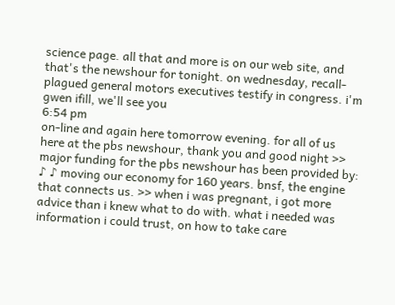science page. all that and more is on our web site, and that's the newshour for tonight. on wednesday, recall-plagued general motors executives testify in congress. i'm gwen ifill, we'll see you
6:54 pm
on-line and again here tomorrow evening. for all of us here at the pbs newshour, thank you and good night >> major funding for the pbs newshour has been provided by: ♪ ♪ moving our economy for 160 years. bnsf, the engine that connects us. >> when i was pregnant, i got more advice than i knew what to do with. what i needed was information i could trust, on how to take care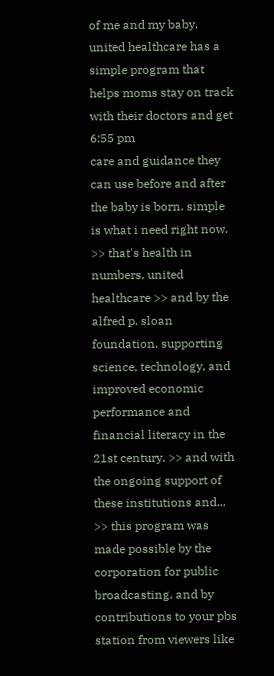of me and my baby. united healthcare has a simple program that helps moms stay on track with their doctors and get
6:55 pm
care and guidance they can use before and after the baby is born. simple is what i need right now. >> that's health in numbers, united healthcare >> and by the alfred p. sloan foundation. supporting science, technology, and improved economic performance and financial literacy in the 21st century. >> and with the ongoing support of these institutions and... >> this program was made possible by the corporation for public broadcasting. and by contributions to your pbs station from viewers like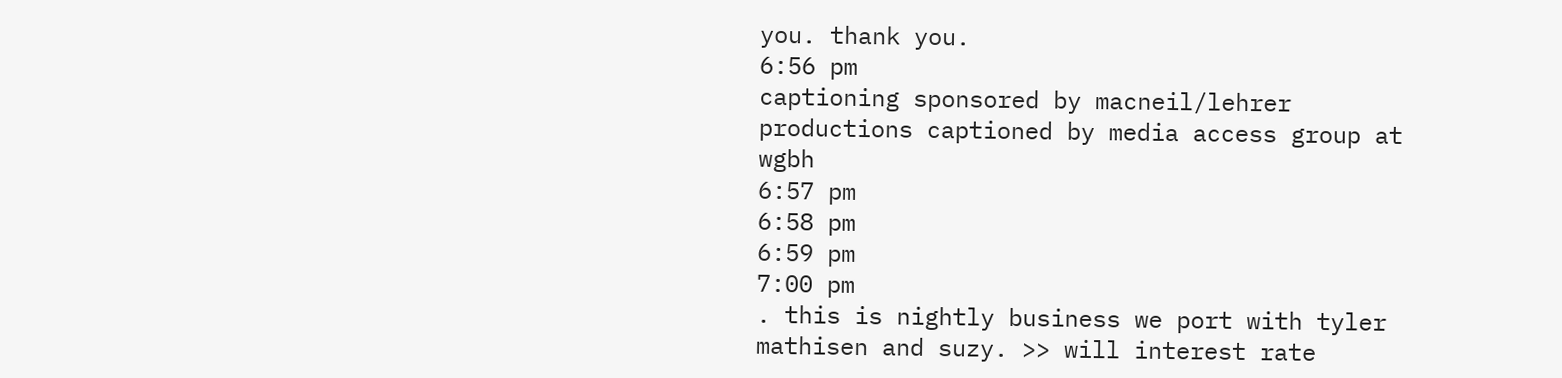you. thank you.
6:56 pm
captioning sponsored by macneil/lehrer productions captioned by media access group at wgbh
6:57 pm
6:58 pm
6:59 pm
7:00 pm
. this is nightly business we port with tyler mathisen and suzy. >> will interest rate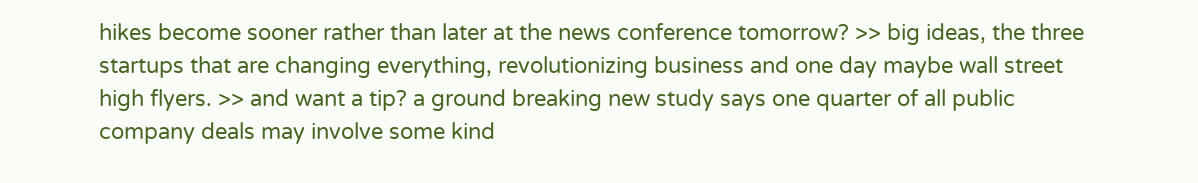hikes become sooner rather than later at the news conference tomorrow? >> big ideas, the three startups that are changing everything, revolutionizing business and one day maybe wall street high flyers. >> and want a tip? a ground breaking new study says one quarter of all public company deals may involve some kind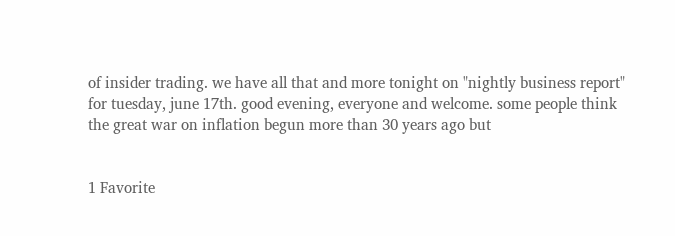of insider trading. we have all that and more tonight on "nightly business report" for tuesday, june 17th. good evening, everyone and welcome. some people think the great war on inflation begun more than 30 years ago but


1 Favorite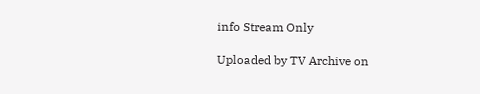info Stream Only

Uploaded by TV Archive on